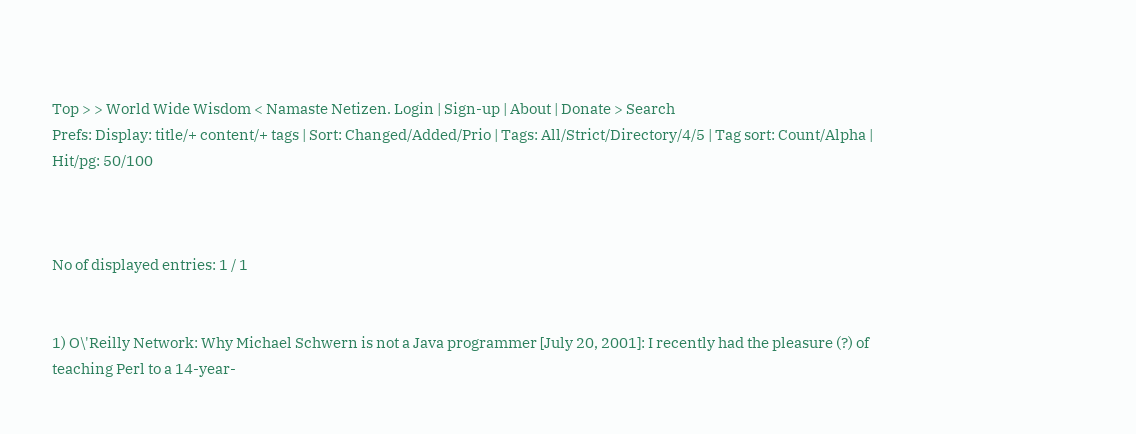Top > > World Wide Wisdom < Namaste Netizen. Login | Sign-up | About | Donate > Search
Prefs: Display: title/+ content/+ tags | Sort: Changed/Added/Prio | Tags: All/Strict/Directory/4/5 | Tag sort: Count/Alpha | Hit/pg: 50/100



No of displayed entries: 1 / 1


1) O\'Reilly Network: Why Michael Schwern is not a Java programmer [July 20, 2001]: I recently had the pleasure (?) of teaching Perl to a 14-year-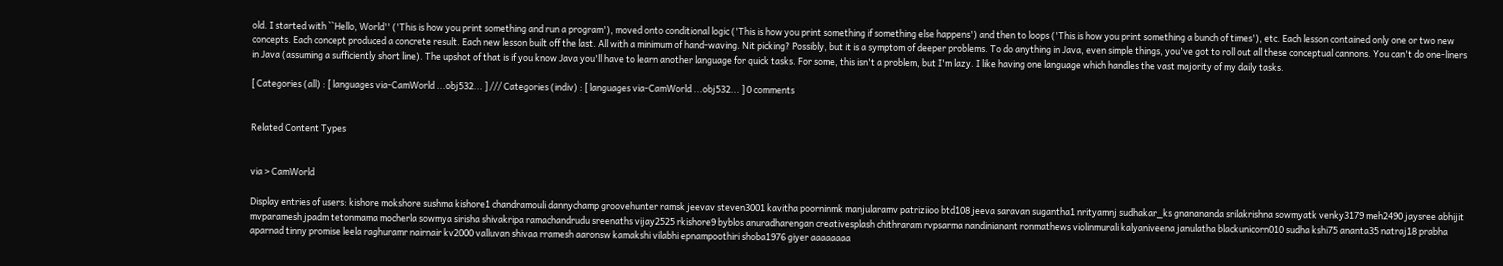old. I started with ``Hello, World'' ('This is how you print something and run a program'), moved onto conditional logic ('This is how you print something if something else happens') and then to loops ('This is how you print something a bunch of times'), etc. Each lesson contained only one or two new concepts. Each concept produced a concrete result. Each new lesson built off the last. All with a minimum of hand-waving. Nit picking? Possibly, but it is a symptom of deeper problems. To do anything in Java, even simple things, you've got to roll out all these conceptual cannons. You can't do one-liners in Java (assuming a sufficiently short line). The upshot of that is if you know Java you'll have to learn another language for quick tasks. For some, this isn't a problem, but I'm lazy. I like having one language which handles the vast majority of my daily tasks.

[ Categories (all) : [ languages via-CamWorld ...obj532... ] /// Categories (indiv) : [ languages via-CamWorld ...obj532... ] 0 comments


Related Content Types


via > CamWorld

Display entries of users: kishore mokshore sushma kishore1 chandramouli dannychamp groovehunter ramsk jeevav steven3001 kavitha poorninmk manjularamv patriziioo btd108 jeeva saravan sugantha1 nrityamnj sudhakar_ks gnanananda srilakrishna sowmyatk venky3179 meh2490 jaysree abhijit mvparamesh jpadm tetonmama mocherla sowmya sirisha shivakripa ramachandrudu sreenaths vijay2525 rkishore9 byblos anuradharengan creativesplash chithraram rvpsarma nandinianant ronmathews violinmurali kalyaniveena janulatha blackunicorn010 sudha kshi75 ananta35 natraj18 prabha aparnad tinny promise leela raghuramr nairnair kv2000 valluvan shivaa rramesh aaronsw kamakshi vilabhi epnampoothiri shoba1976 giyer aaaaaaaa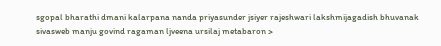sgopal bharathi dmani kalarpana nanda priyasunder jsiyer rajeshwari lakshmijagadish bhuvanak sivasweb manju govind ragaman ljveena ursilaj metabaron >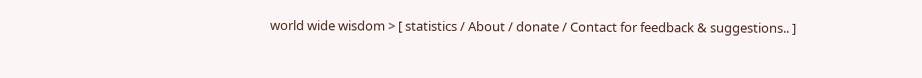world wide wisdom > [ statistics / About / donate / Contact for feedback & suggestions.. ]